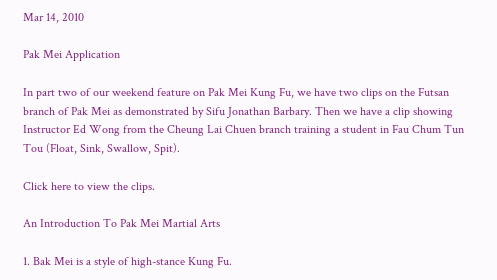Mar 14, 2010

Pak Mei Application

In part two of our weekend feature on Pak Mei Kung Fu, we have two clips on the Futsan branch of Pak Mei as demonstrated by Sifu Jonathan Barbary. Then we have a clip showing Instructor Ed Wong from the Cheung Lai Chuen branch training a student in Fau Chum Tun Tou (Float, Sink, Swallow, Spit).

Click here to view the clips.

An Introduction To Pak Mei Martial Arts

1. Bak Mei is a style of high-stance Kung Fu.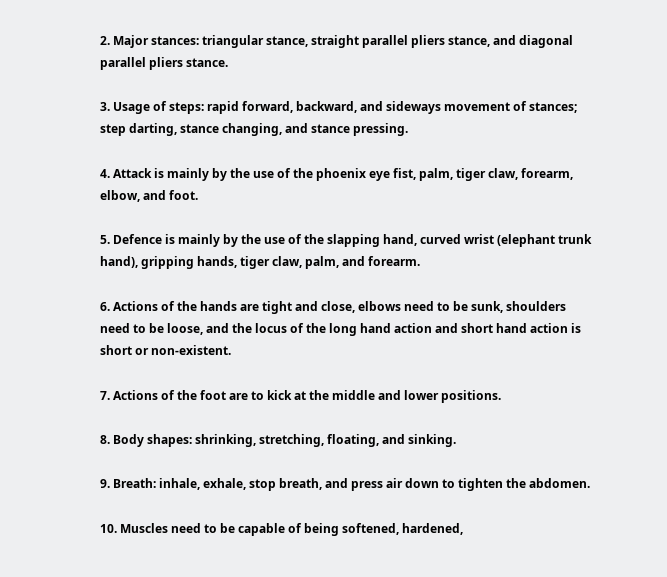2. Major stances: triangular stance, straight parallel pliers stance, and diagonal parallel pliers stance.

3. Usage of steps: rapid forward, backward, and sideways movement of stances; step darting, stance changing, and stance pressing.

4. Attack is mainly by the use of the phoenix eye fist, palm, tiger claw, forearm, elbow, and foot.

5. Defence is mainly by the use of the slapping hand, curved wrist (elephant trunk hand), gripping hands, tiger claw, palm, and forearm.

6. Actions of the hands are tight and close, elbows need to be sunk, shoulders need to be loose, and the locus of the long hand action and short hand action is short or non-existent.

7. Actions of the foot are to kick at the middle and lower positions.

8. Body shapes: shrinking, stretching, floating, and sinking.

9. Breath: inhale, exhale, stop breath, and press air down to tighten the abdomen.

10. Muscles need to be capable of being softened, hardened,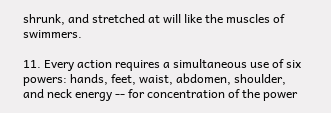shrunk, and stretched at will like the muscles of swimmers.

11. Every action requires a simultaneous use of six powers: hands, feet, waist, abdomen, shoulder, and neck energy -- for concentration of the power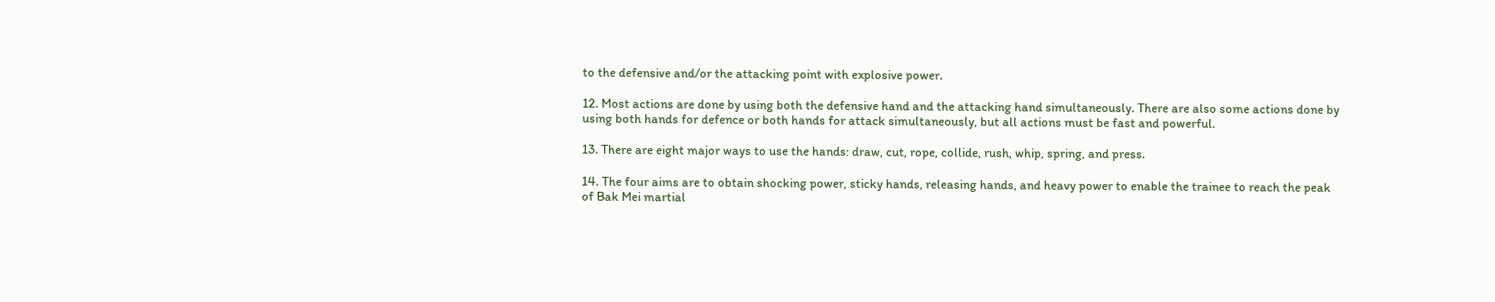to the defensive and/or the attacking point with explosive power.

12. Most actions are done by using both the defensive hand and the attacking hand simultaneously. There are also some actions done by using both hands for defence or both hands for attack simultaneously, but all actions must be fast and powerful.

13. There are eight major ways to use the hands: draw, cut, rope, collide, rush, whip, spring, and press.

14. The four aims are to obtain shocking power, sticky hands, releasing hands, and heavy power to enable the trainee to reach the peak of Bak Mei martial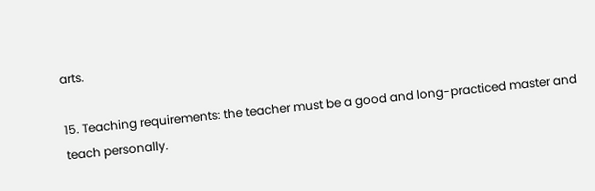arts.

15. Teaching requirements: the teacher must be a good and long-practiced master and teach personally.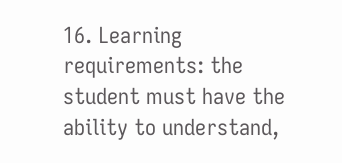16. Learning requirements: the student must have the ability to understand,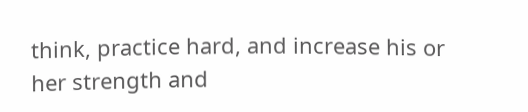think, practice hard, and increase his or her strength and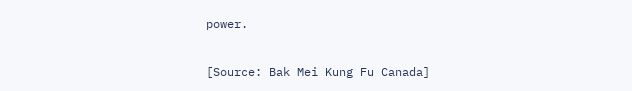power.

[Source: Bak Mei Kung Fu Canada]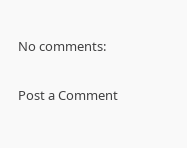No comments:

Post a Comment